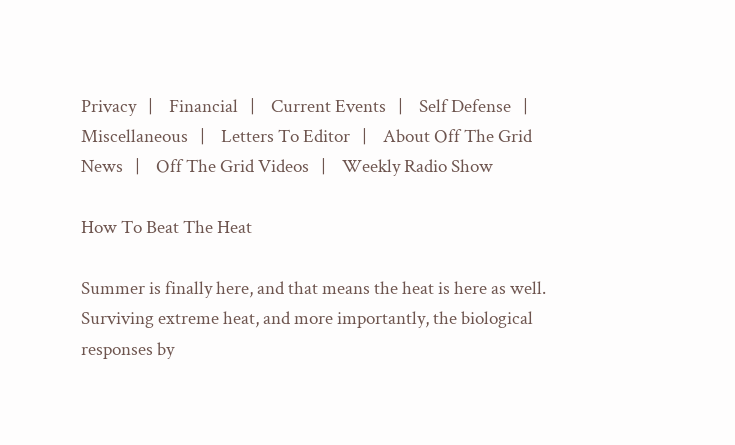Privacy   |    Financial   |    Current Events   |    Self Defense   |    Miscellaneous   |    Letters To Editor   |    About Off The Grid News   |    Off The Grid Videos   |    Weekly Radio Show

How To Beat The Heat

Summer is finally here, and that means the heat is here as well. Surviving extreme heat, and more importantly, the biological responses by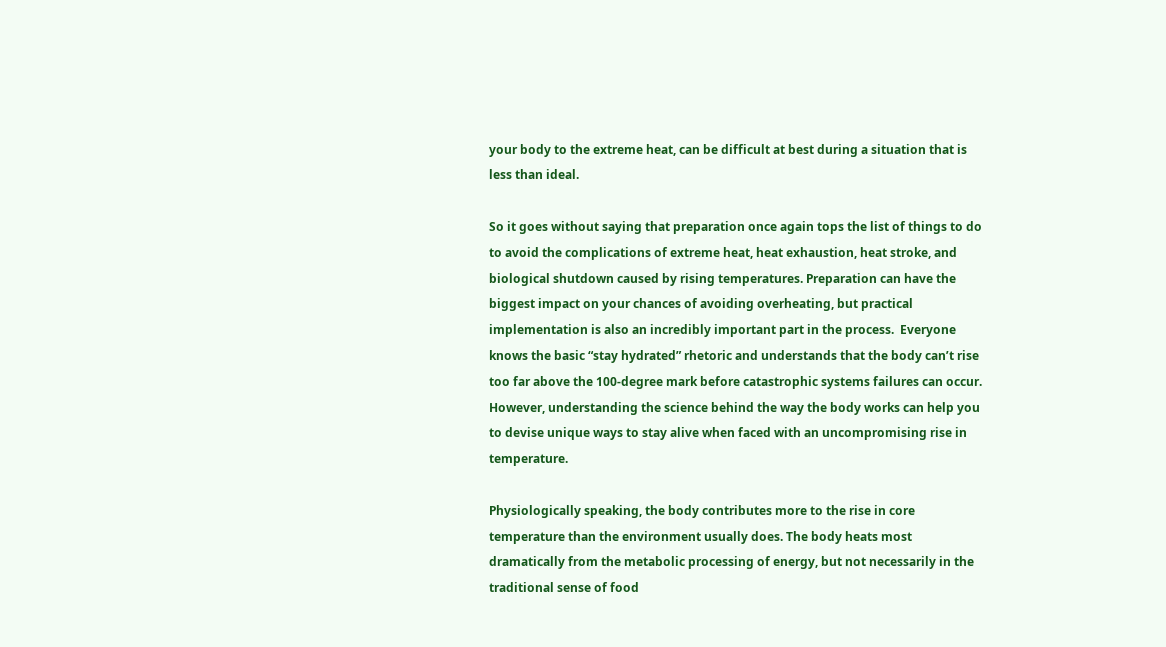your body to the extreme heat, can be difficult at best during a situation that is less than ideal.

So it goes without saying that preparation once again tops the list of things to do to avoid the complications of extreme heat, heat exhaustion, heat stroke, and biological shutdown caused by rising temperatures. Preparation can have the biggest impact on your chances of avoiding overheating, but practical implementation is also an incredibly important part in the process.  Everyone knows the basic “stay hydrated” rhetoric and understands that the body can’t rise too far above the 100-degree mark before catastrophic systems failures can occur. However, understanding the science behind the way the body works can help you to devise unique ways to stay alive when faced with an uncompromising rise in temperature.

Physiologically speaking, the body contributes more to the rise in core temperature than the environment usually does. The body heats most dramatically from the metabolic processing of energy, but not necessarily in the traditional sense of food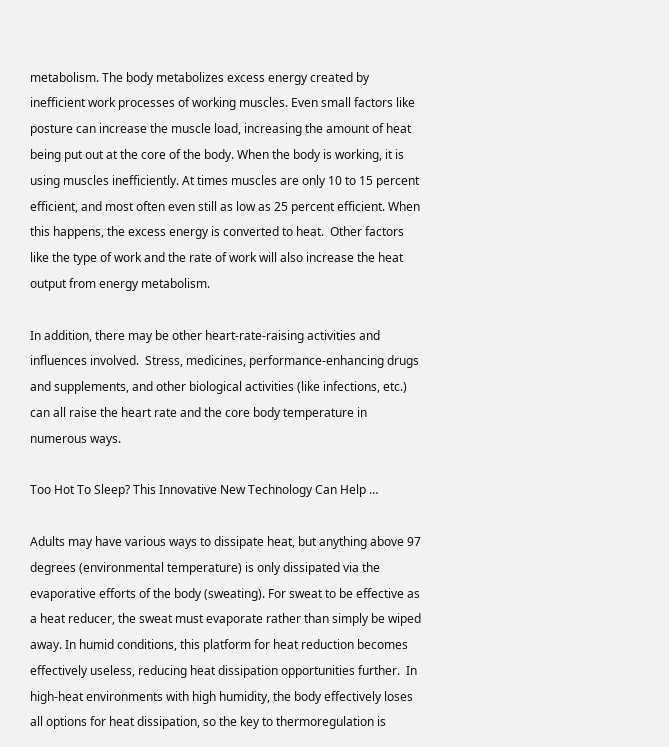metabolism. The body metabolizes excess energy created by inefficient work processes of working muscles. Even small factors like posture can increase the muscle load, increasing the amount of heat being put out at the core of the body. When the body is working, it is using muscles inefficiently. At times muscles are only 10 to 15 percent efficient, and most often even still as low as 25 percent efficient. When this happens, the excess energy is converted to heat.  Other factors like the type of work and the rate of work will also increase the heat output from energy metabolism.

In addition, there may be other heart-rate-raising activities and influences involved.  Stress, medicines, performance-enhancing drugs and supplements, and other biological activities (like infections, etc.) can all raise the heart rate and the core body temperature in numerous ways.

Too Hot To Sleep? This Innovative New Technology Can Help …

Adults may have various ways to dissipate heat, but anything above 97 degrees (environmental temperature) is only dissipated via the evaporative efforts of the body (sweating). For sweat to be effective as a heat reducer, the sweat must evaporate rather than simply be wiped away. In humid conditions, this platform for heat reduction becomes effectively useless, reducing heat dissipation opportunities further.  In high-heat environments with high humidity, the body effectively loses all options for heat dissipation, so the key to thermoregulation is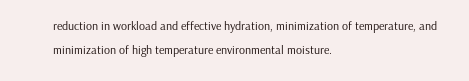reduction in workload and effective hydration, minimization of temperature, and minimization of high temperature environmental moisture.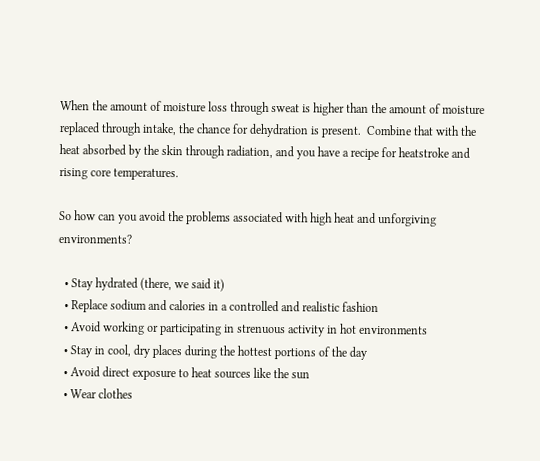When the amount of moisture loss through sweat is higher than the amount of moisture replaced through intake, the chance for dehydration is present.  Combine that with the heat absorbed by the skin through radiation, and you have a recipe for heatstroke and rising core temperatures.

So how can you avoid the problems associated with high heat and unforgiving environments?

  • Stay hydrated (there, we said it)
  • Replace sodium and calories in a controlled and realistic fashion
  • Avoid working or participating in strenuous activity in hot environments
  • Stay in cool, dry places during the hottest portions of the day
  • Avoid direct exposure to heat sources like the sun
  • Wear clothes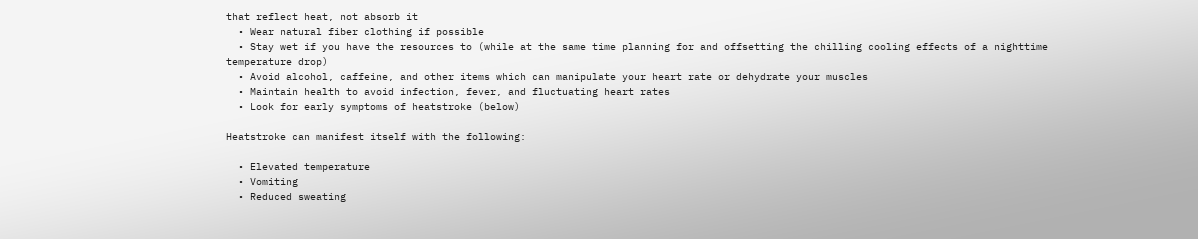that reflect heat, not absorb it
  • Wear natural fiber clothing if possible
  • Stay wet if you have the resources to (while at the same time planning for and offsetting the chilling cooling effects of a nighttime temperature drop)
  • Avoid alcohol, caffeine, and other items which can manipulate your heart rate or dehydrate your muscles
  • Maintain health to avoid infection, fever, and fluctuating heart rates
  • Look for early symptoms of heatstroke (below)

Heatstroke can manifest itself with the following:

  • Elevated temperature
  • Vomiting
  • Reduced sweating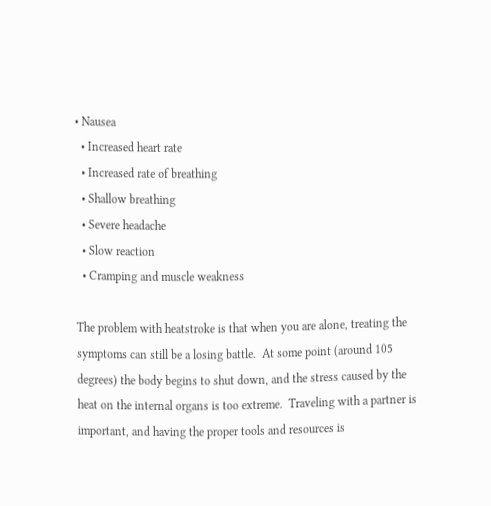• Nausea
  • Increased heart rate
  • Increased rate of breathing
  • Shallow breathing
  • Severe headache
  • Slow reaction
  • Cramping and muscle weakness

The problem with heatstroke is that when you are alone, treating the symptoms can still be a losing battle.  At some point (around 105 degrees) the body begins to shut down, and the stress caused by the heat on the internal organs is too extreme.  Traveling with a partner is important, and having the proper tools and resources is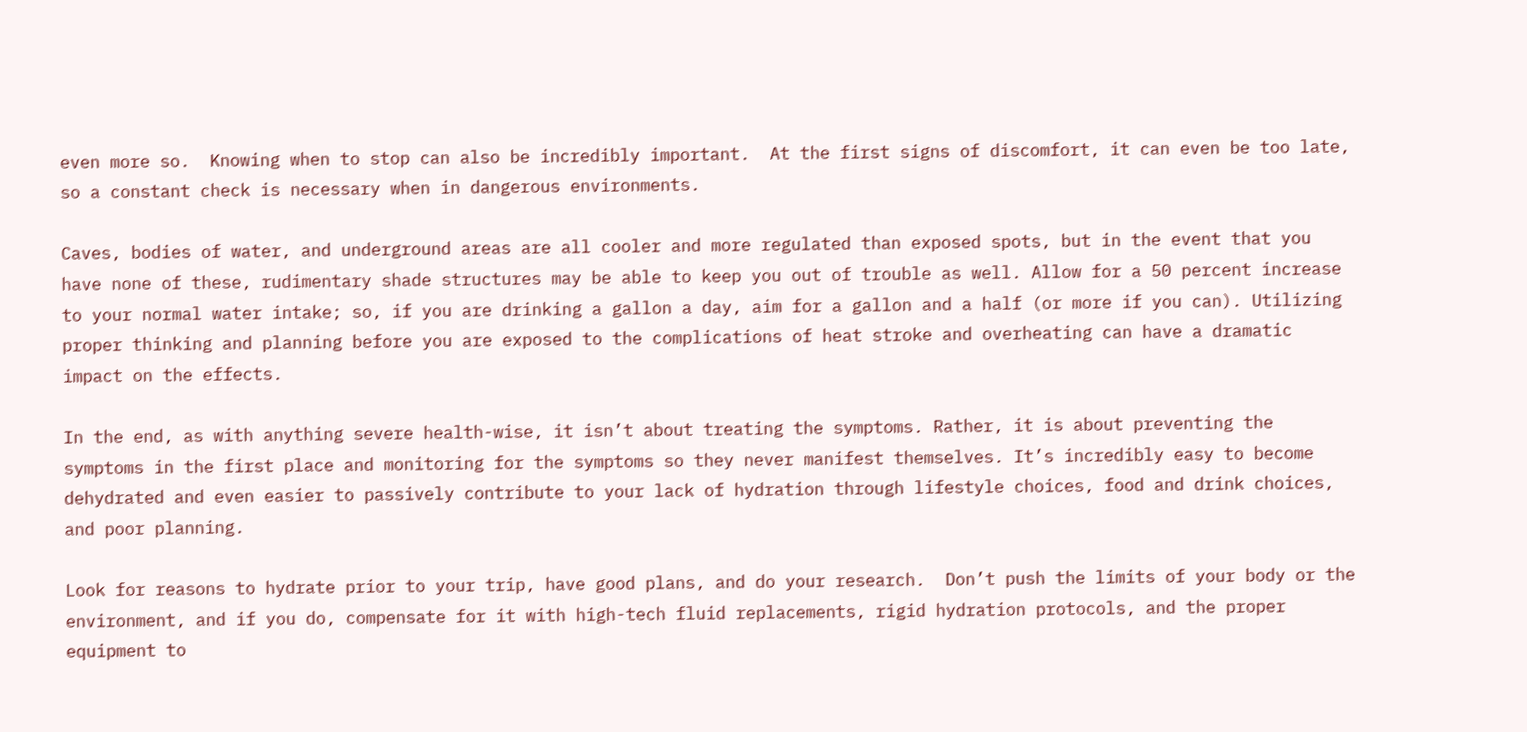even more so.  Knowing when to stop can also be incredibly important.  At the first signs of discomfort, it can even be too late, so a constant check is necessary when in dangerous environments.

Caves, bodies of water, and underground areas are all cooler and more regulated than exposed spots, but in the event that you have none of these, rudimentary shade structures may be able to keep you out of trouble as well. Allow for a 50 percent increase to your normal water intake; so, if you are drinking a gallon a day, aim for a gallon and a half (or more if you can). Utilizing proper thinking and planning before you are exposed to the complications of heat stroke and overheating can have a dramatic impact on the effects.

In the end, as with anything severe health-wise, it isn’t about treating the symptoms. Rather, it is about preventing the symptoms in the first place and monitoring for the symptoms so they never manifest themselves. It’s incredibly easy to become dehydrated and even easier to passively contribute to your lack of hydration through lifestyle choices, food and drink choices, and poor planning.

Look for reasons to hydrate prior to your trip, have good plans, and do your research.  Don’t push the limits of your body or the environment, and if you do, compensate for it with high-tech fluid replacements, rigid hydration protocols, and the proper equipment to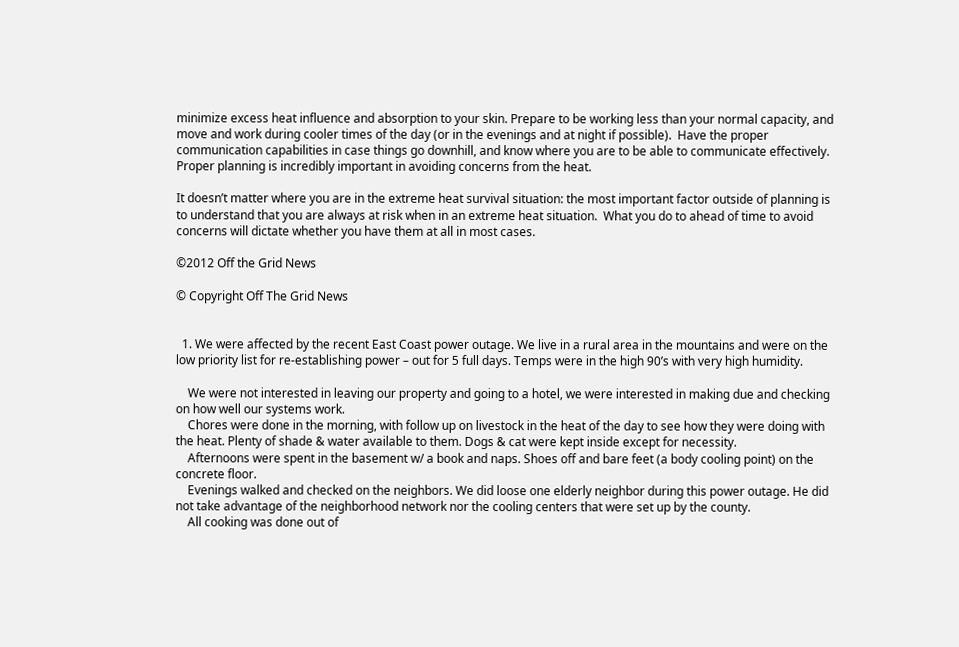minimize excess heat influence and absorption to your skin. Prepare to be working less than your normal capacity, and move and work during cooler times of the day (or in the evenings and at night if possible).  Have the proper communication capabilities in case things go downhill, and know where you are to be able to communicate effectively. Proper planning is incredibly important in avoiding concerns from the heat.

It doesn’t matter where you are in the extreme heat survival situation: the most important factor outside of planning is to understand that you are always at risk when in an extreme heat situation.  What you do to ahead of time to avoid concerns will dictate whether you have them at all in most cases.

©2012 Off the Grid News

© Copyright Off The Grid News


  1. We were affected by the recent East Coast power outage. We live in a rural area in the mountains and were on the low priority list for re-establishing power – out for 5 full days. Temps were in the high 90’s with very high humidity.

    We were not interested in leaving our property and going to a hotel, we were interested in making due and checking on how well our systems work.
    Chores were done in the morning, with follow up on livestock in the heat of the day to see how they were doing with the heat. Plenty of shade & water available to them. Dogs & cat were kept inside except for necessity.
    Afternoons were spent in the basement w/ a book and naps. Shoes off and bare feet (a body cooling point) on the concrete floor.
    Evenings walked and checked on the neighbors. We did loose one elderly neighbor during this power outage. He did not take advantage of the neighborhood network nor the cooling centers that were set up by the county.
    All cooking was done out of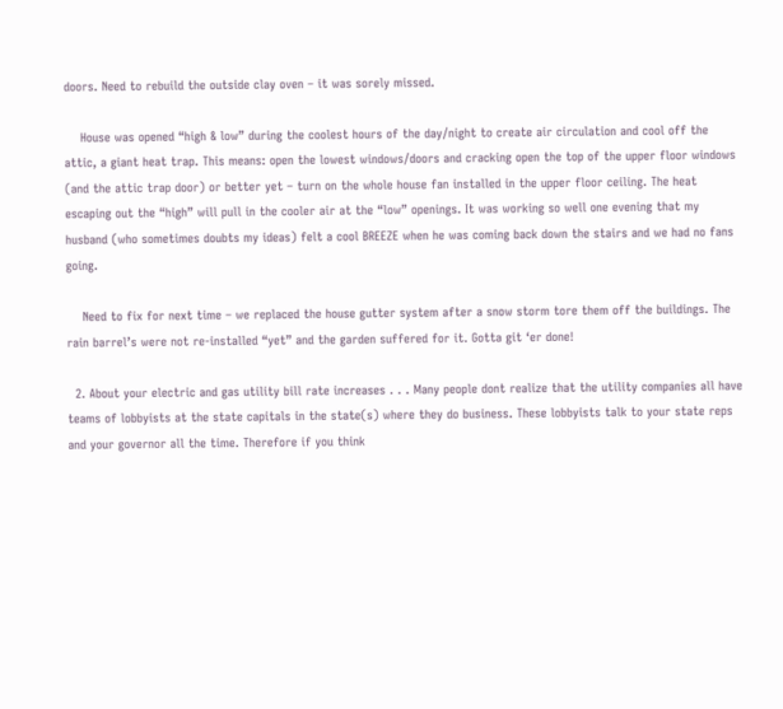doors. Need to rebuild the outside clay oven – it was sorely missed.

    House was opened “high & low” during the coolest hours of the day/night to create air circulation and cool off the attic, a giant heat trap. This means: open the lowest windows/doors and cracking open the top of the upper floor windows (and the attic trap door) or better yet – turn on the whole house fan installed in the upper floor ceiling. The heat escaping out the “high” will pull in the cooler air at the “low” openings. It was working so well one evening that my husband (who sometimes doubts my ideas) felt a cool BREEZE when he was coming back down the stairs and we had no fans going.

    Need to fix for next time – we replaced the house gutter system after a snow storm tore them off the buildings. The rain barrel’s were not re-installed “yet” and the garden suffered for it. Gotta git ‘er done!

  2. About your electric and gas utility bill rate increases . . . Many people dont realize that the utility companies all have teams of lobbyists at the state capitals in the state(s) where they do business. These lobbyists talk to your state reps and your governor all the time. Therefore if you think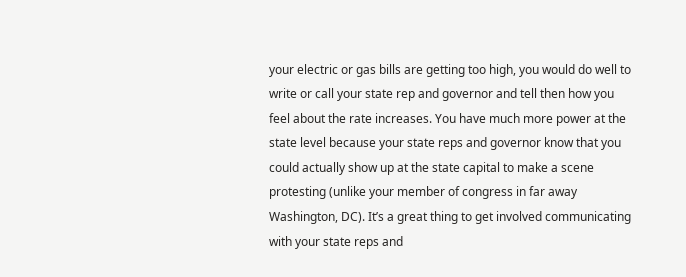your electric or gas bills are getting too high, you would do well to write or call your state rep and governor and tell then how you feel about the rate increases. You have much more power at the state level because your state reps and governor know that you could actually show up at the state capital to make a scene protesting (unlike your member of congress in far away Washington, DC). It’s a great thing to get involved communicating with your state reps and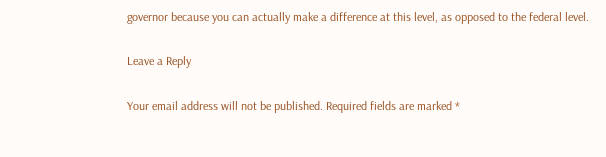governor because you can actually make a difference at this level, as opposed to the federal level.

Leave a Reply

Your email address will not be published. Required fields are marked *